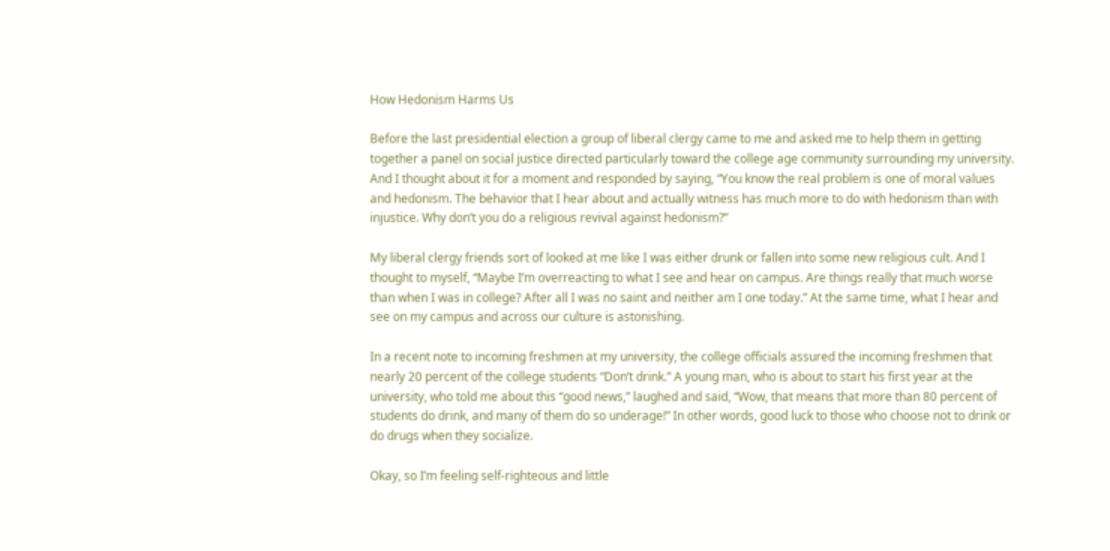How Hedonism Harms Us

Before the last presidential election a group of liberal clergy came to me and asked me to help them in getting together a panel on social justice directed particularly toward the college age community surrounding my university. And I thought about it for a moment and responded by saying, “You know the real problem is one of moral values and hedonism. The behavior that I hear about and actually witness has much more to do with hedonism than with injustice. Why don’t you do a religious revival against hedonism?”

My liberal clergy friends sort of looked at me like I was either drunk or fallen into some new religious cult. And I thought to myself, “Maybe I’m overreacting to what I see and hear on campus. Are things really that much worse than when I was in college? After all I was no saint and neither am I one today.” At the same time, what I hear and see on my campus and across our culture is astonishing.

In a recent note to incoming freshmen at my university, the college officials assured the incoming freshmen that nearly 20 percent of the college students “Don’t drink.” A young man, who is about to start his first year at the university, who told me about this “good news,” laughed and said, “Wow, that means that more than 80 percent of students do drink, and many of them do so underage!” In other words, good luck to those who choose not to drink or do drugs when they socialize.

Okay, so I’m feeling self-righteous and little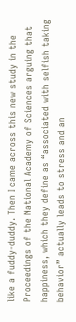like a fuddy-duddy. Then I came across this new study in the Proceedings of the National Academy of Sciences arguing that happiness, which they define as “associated with selfish taking behavior” actually leads to stress and an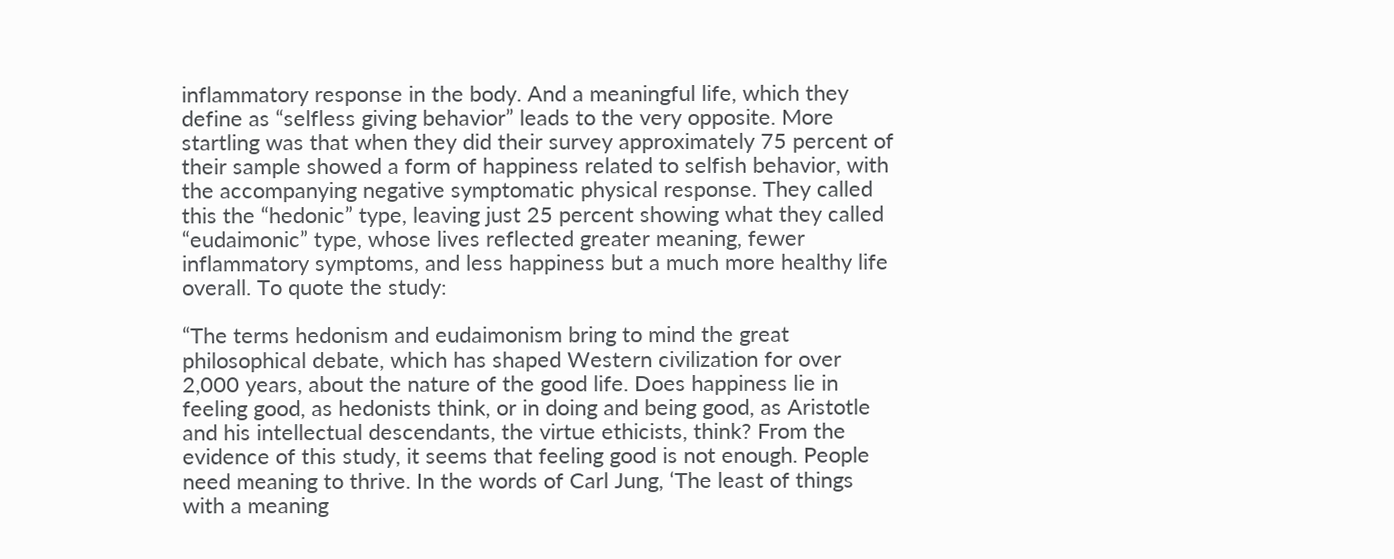inflammatory response in the body. And a meaningful life, which they define as “selfless giving behavior” leads to the very opposite. More startling was that when they did their survey approximately 75 percent of their sample showed a form of happiness related to selfish behavior, with the accompanying negative symptomatic physical response. They called this the “hedonic” type, leaving just 25 percent showing what they called “eudaimonic” type, whose lives reflected greater meaning, fewer inflammatory symptoms, and less happiness but a much more healthy life overall. To quote the study:

“The terms hedonism and eudaimonism bring to mind the great philosophical debate, which has shaped Western civilization for over 2,000 years, about the nature of the good life. Does happiness lie in feeling good, as hedonists think, or in doing and being good, as Aristotle and his intellectual descendants, the virtue ethicists, think? From the evidence of this study, it seems that feeling good is not enough. People need meaning to thrive. In the words of Carl Jung, ‘The least of things with a meaning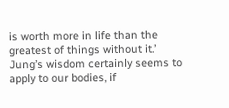is worth more in life than the greatest of things without it.’ Jung’s wisdom certainly seems to apply to our bodies, if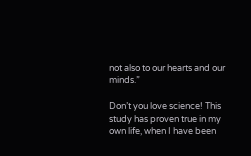not also to our hearts and our minds.”

Don’t you love science! This study has proven true in my own life, when I have been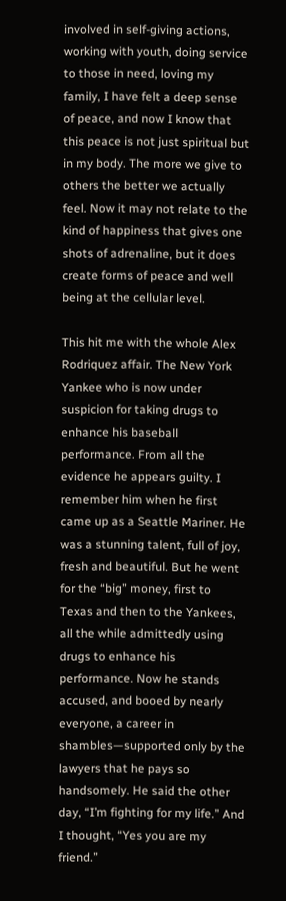involved in self-giving actions, working with youth, doing service to those in need, loving my family, I have felt a deep sense of peace, and now I know that this peace is not just spiritual but in my body. The more we give to others the better we actually feel. Now it may not relate to the kind of happiness that gives one shots of adrenaline, but it does create forms of peace and well being at the cellular level.

This hit me with the whole Alex Rodriquez affair. The New York Yankee who is now under suspicion for taking drugs to enhance his baseball performance. From all the evidence he appears guilty. I remember him when he first came up as a Seattle Mariner. He was a stunning talent, full of joy, fresh and beautiful. But he went for the “big” money, first to Texas and then to the Yankees, all the while admittedly using drugs to enhance his performance. Now he stands accused, and booed by nearly everyone, a career in shambles—supported only by the lawyers that he pays so handsomely. He said the other day, “I’m fighting for my life.” And I thought, “Yes you are my friend.”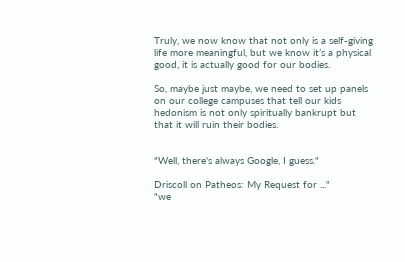Truly, we now know that not only is a self-giving life more meaningful, but we know it’s a physical good, it is actually good for our bodies.

So, maybe just maybe, we need to set up panels on our college campuses that tell our kids hedonism is not only spiritually bankrupt but that it will ruin their bodies.


"Well, there's always Google, I guess."

Driscoll on Patheos: My Request for ..."
"we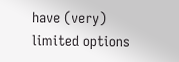have (very) limited options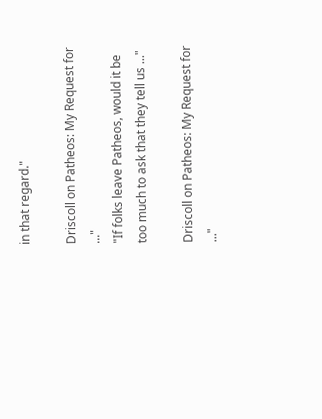in that regard."

Driscoll on Patheos: My Request for ..."
"If folks leave Patheos, would it be too much to ask that they tell us ..."

Driscoll on Patheos: My Request for ..."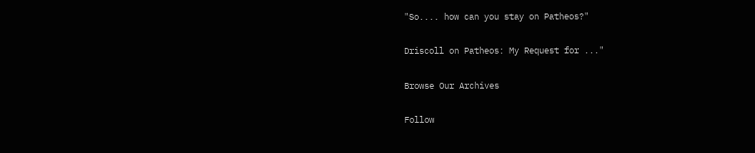"So.... how can you stay on Patheos?"

Driscoll on Patheos: My Request for ..."

Browse Our Archives

Follow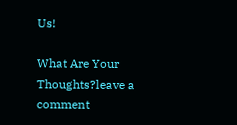Us!

What Are Your Thoughts?leave a comment